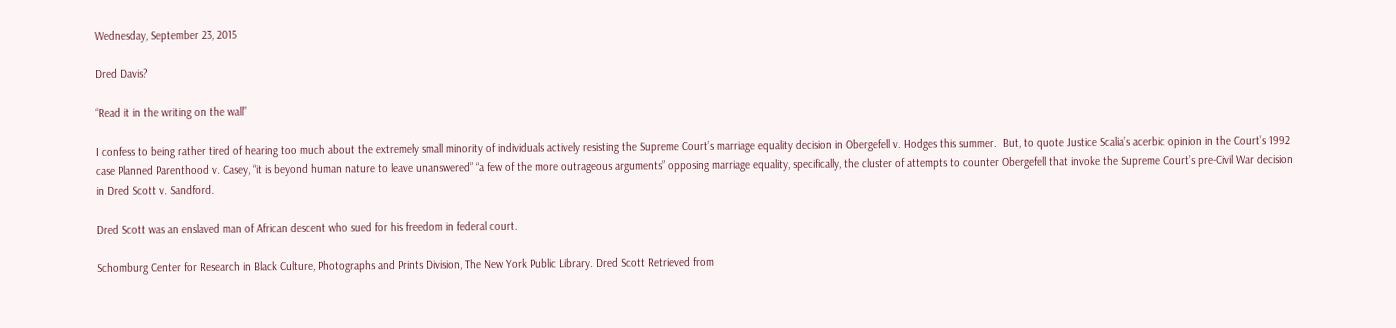Wednesday, September 23, 2015

Dred Davis?

“Read it in the writing on the wall”

I confess to being rather tired of hearing too much about the extremely small minority of individuals actively resisting the Supreme Court’s marriage equality decision in Obergefell v. Hodges this summer.  But, to quote Justice Scalia’s acerbic opinion in the Court’s 1992 case Planned Parenthood v. Casey, “it is beyond human nature to leave unanswered” “a few of the more outrageous arguments” opposing marriage equality, specifically, the cluster of attempts to counter Obergefell that invoke the Supreme Court’s pre-Civil War decision in Dred Scott v. Sandford.

Dred Scott was an enslaved man of African descent who sued for his freedom in federal court.

Schomburg Center for Research in Black Culture, Photographs and Prints Division, The New York Public Library. Dred Scott Retrieved from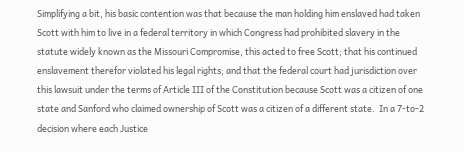Simplifying a bit, his basic contention was that because the man holding him enslaved had taken Scott with him to live in a federal territory in which Congress had prohibited slavery in the statute widely known as the Missouri Compromise, this acted to free Scott; that his continued enslavement therefor violated his legal rights; and that the federal court had jurisdiction over this lawsuit under the terms of Article III of the Constitution because Scott was a citizen of one state and Sanford who claimed ownership of Scott was a citizen of a different state.  In a 7-to-2 decision where each Justice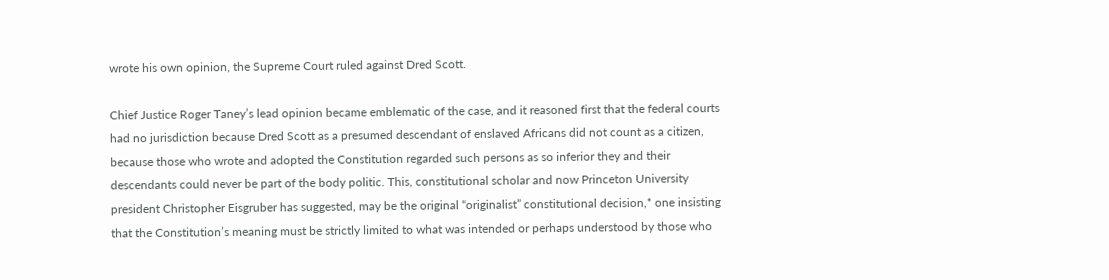wrote his own opinion, the Supreme Court ruled against Dred Scott.

Chief Justice Roger Taney’s lead opinion became emblematic of the case, and it reasoned first that the federal courts had no jurisdiction because Dred Scott as a presumed descendant of enslaved Africans did not count as a citizen, because those who wrote and adopted the Constitution regarded such persons as so inferior they and their descendants could never be part of the body politic. This, constitutional scholar and now Princeton University president Christopher Eisgruber has suggested, may be the original “originalist” constitutional decision,* one insisting that the Constitution’s meaning must be strictly limited to what was intended or perhaps understood by those who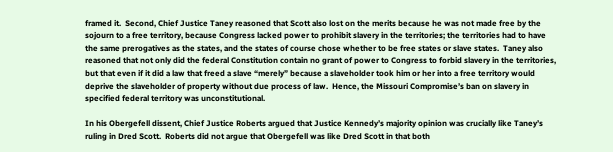framed it.  Second, Chief Justice Taney reasoned that Scott also lost on the merits because he was not made free by the sojourn to a free territory, because Congress lacked power to prohibit slavery in the territories; the territories had to have the same prerogatives as the states, and the states of course chose whether to be free states or slave states.  Taney also reasoned that not only did the federal Constitution contain no grant of power to Congress to forbid slavery in the territories, but that even if it did a law that freed a slave “merely” because a slaveholder took him or her into a free territory would deprive the slaveholder of property without due process of law.  Hence, the Missouri Compromise’s ban on slavery in specified federal territory was unconstitutional.

In his Obergefell dissent, Chief Justice Roberts argued that Justice Kennedy’s majority opinion was crucially like Taney’s ruling in Dred Scott.  Roberts did not argue that Obergefell was like Dred Scott in that both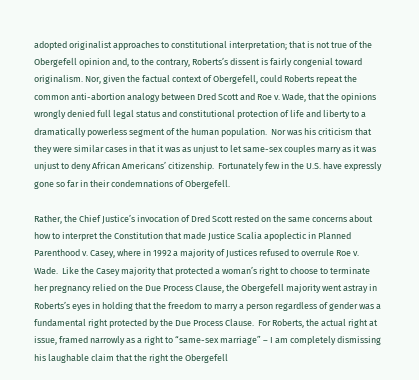adopted originalist approaches to constitutional interpretation; that is not true of the Obergefell opinion and, to the contrary, Roberts’s dissent is fairly congenial toward originalism. Nor, given the factual context of Obergefell, could Roberts repeat the common anti-abortion analogy between Dred Scott and Roe v. Wade, that the opinions wrongly denied full legal status and constitutional protection of life and liberty to a dramatically powerless segment of the human population.  Nor was his criticism that they were similar cases in that it was as unjust to let same-sex couples marry as it was unjust to deny African Americans’ citizenship.  Fortunately few in the U.S. have expressly gone so far in their condemnations of Obergefell.

Rather, the Chief Justice’s invocation of Dred Scott rested on the same concerns about how to interpret the Constitution that made Justice Scalia apoplectic in Planned Parenthood v. Casey, where in 1992 a majority of Justices refused to overrule Roe v. Wade.  Like the Casey majority that protected a woman’s right to choose to terminate her pregnancy relied on the Due Process Clause, the Obergefell majority went astray in Roberts’s eyes in holding that the freedom to marry a person regardless of gender was a fundamental right protected by the Due Process Clause.  For Roberts, the actual right at issue, framed narrowly as a right to “same-sex marriage” – I am completely dismissing his laughable claim that the right the Obergefell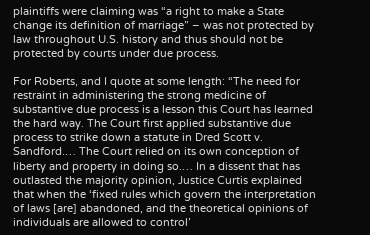plaintiffs were claiming was “a right to make a State change its definition of marriage” – was not protected by law throughout U.S. history and thus should not be protected by courts under due process.

For Roberts, and I quote at some length: “The need for restraint in administering the strong medicine of substantive due process is a lesson this Court has learned the hard way. The Court first applied substantive due process to strike down a statute in Dred Scott v. Sandford.… The Court relied on its own conception of liberty and property in doing so.… In a dissent that has outlasted the majority opinion, Justice Curtis explained that when the ‘fixed rules which govern the interpretation of laws [are] abandoned, and the theoretical opinions of individuals are allowed to control’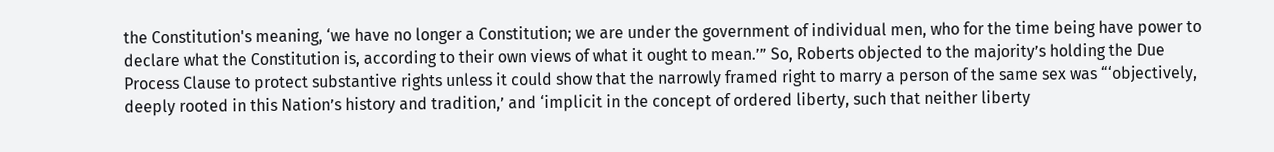the Constitution's meaning, ‘we have no longer a Constitution; we are under the government of individual men, who for the time being have power to declare what the Constitution is, according to their own views of what it ought to mean.’” So, Roberts objected to the majority’s holding the Due Process Clause to protect substantive rights unless it could show that the narrowly framed right to marry a person of the same sex was “‘objectively, deeply rooted in this Nation’s history and tradition,’ and ‘implicit in the concept of ordered liberty, such that neither liberty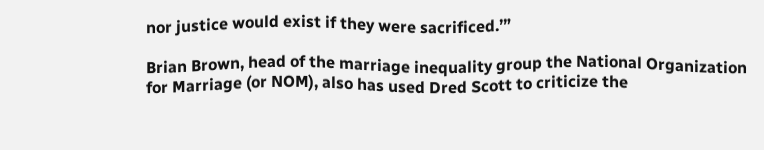nor justice would exist if they were sacrificed.’”

Brian Brown, head of the marriage inequality group the National Organization for Marriage (or NOM), also has used Dred Scott to criticize the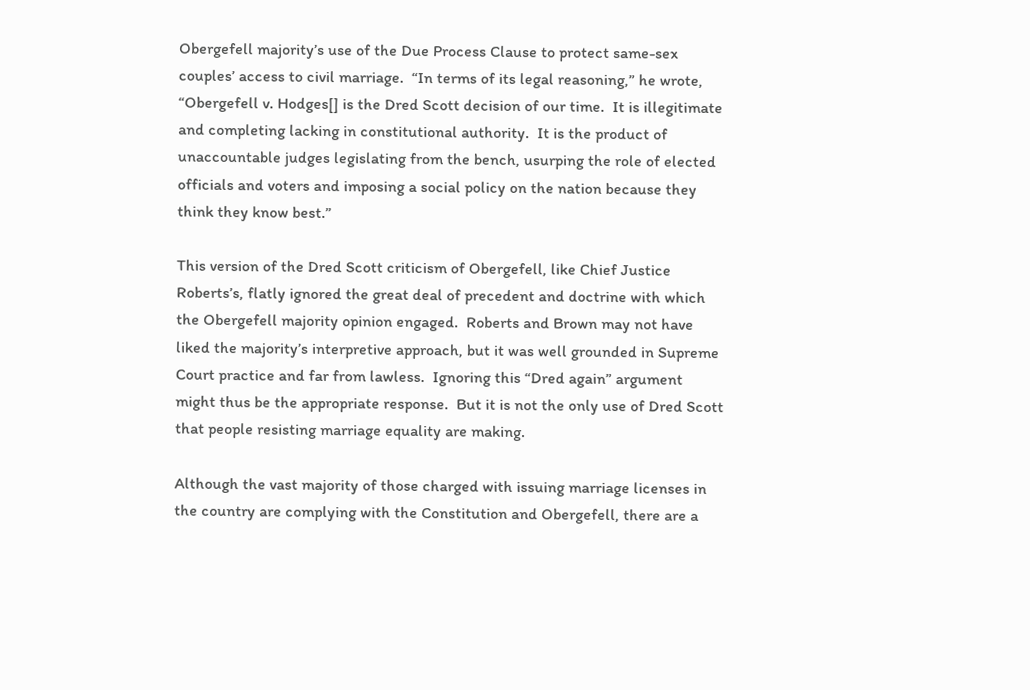Obergefell majority’s use of the Due Process Clause to protect same-sex couples’ access to civil marriage.  “In terms of its legal reasoning,” he wrote, “Obergefell v. Hodges[] is the Dred Scott decision of our time.  It is illegitimate and completing lacking in constitutional authority.  It is the product of unaccountable judges legislating from the bench, usurping the role of elected officials and voters and imposing a social policy on the nation because they think they know best.”

This version of the Dred Scott criticism of Obergefell, like Chief Justice Roberts’s, flatly ignored the great deal of precedent and doctrine with which the Obergefell majority opinion engaged.  Roberts and Brown may not have liked the majority’s interpretive approach, but it was well grounded in Supreme Court practice and far from lawless.  Ignoring this “Dred again” argument might thus be the appropriate response.  But it is not the only use of Dred Scott that people resisting marriage equality are making.

Although the vast majority of those charged with issuing marriage licenses in the country are complying with the Constitution and Obergefell, there are a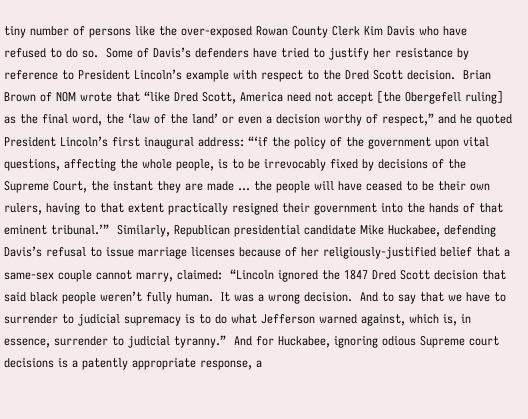tiny number of persons like the over-exposed Rowan County Clerk Kim Davis who have refused to do so.  Some of Davis’s defenders have tried to justify her resistance by reference to President Lincoln’s example with respect to the Dred Scott decision.  Brian Brown of NOM wrote that “like Dred Scott, America need not accept [the Obergefell ruling] as the final word, the ‘law of the land’ or even a decision worthy of respect,” and he quoted President Lincoln’s first inaugural address: “‘if the policy of the government upon vital questions, affecting the whole people, is to be irrevocably fixed by decisions of the Supreme Court, the instant they are made … the people will have ceased to be their own rulers, having to that extent practically resigned their government into the hands of that eminent tribunal.’”  Similarly, Republican presidential candidate Mike Huckabee, defending Davis’s refusal to issue marriage licenses because of her religiously-justified belief that a same-sex couple cannot marry, claimed:  “Lincoln ignored the 1847 Dred Scott decision that said black people weren’t fully human.  It was a wrong decision.  And to say that we have to surrender to judicial supremacy is to do what Jefferson warned against, which is, in essence, surrender to judicial tyranny.”  And for Huckabee, ignoring odious Supreme court decisions is a patently appropriate response, a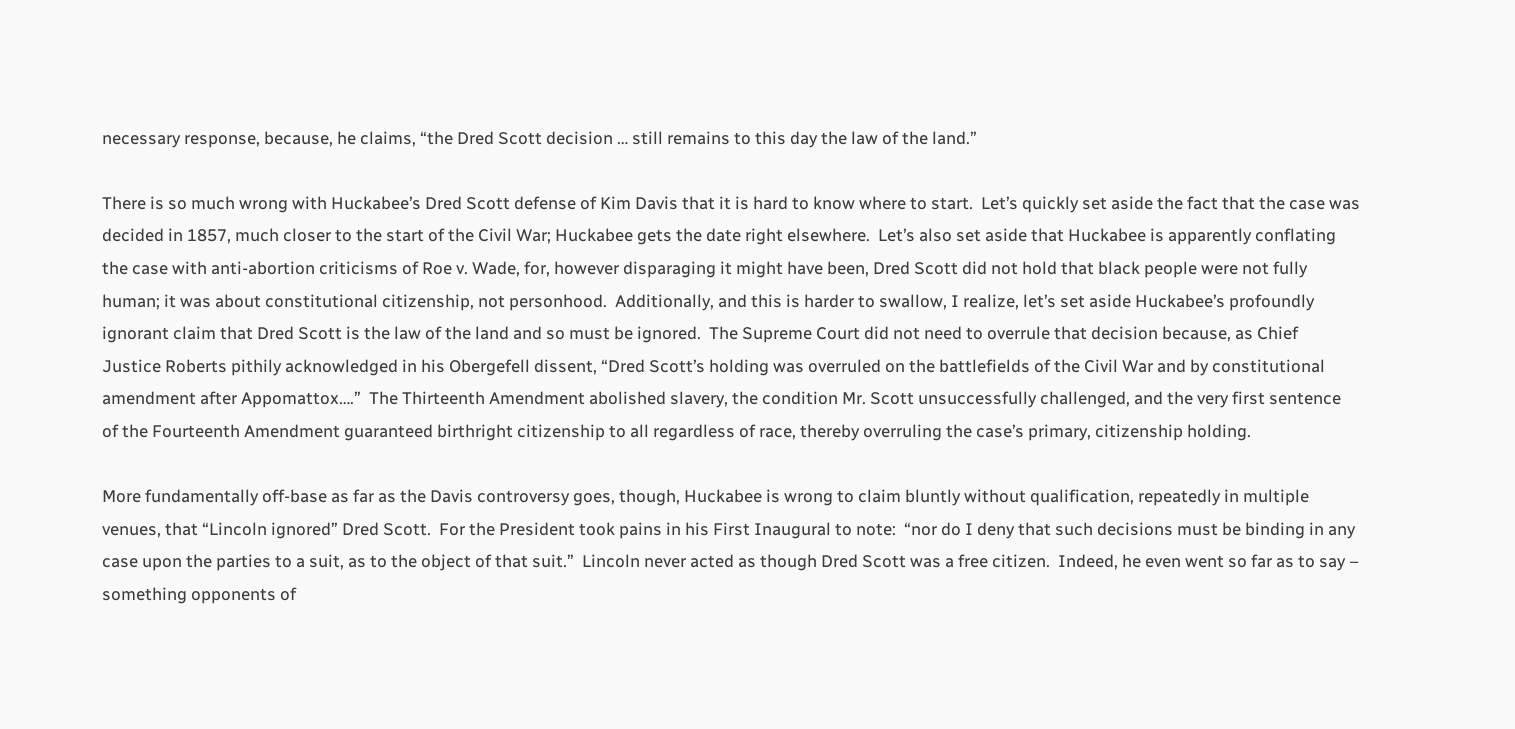necessary response, because, he claims, “the Dred Scott decision … still remains to this day the law of the land.”

There is so much wrong with Huckabee’s Dred Scott defense of Kim Davis that it is hard to know where to start.  Let’s quickly set aside the fact that the case was decided in 1857, much closer to the start of the Civil War; Huckabee gets the date right elsewhere.  Let’s also set aside that Huckabee is apparently conflating the case with anti-abortion criticisms of Roe v. Wade, for, however disparaging it might have been, Dred Scott did not hold that black people were not fully human; it was about constitutional citizenship, not personhood.  Additionally, and this is harder to swallow, I realize, let’s set aside Huckabee’s profoundly ignorant claim that Dred Scott is the law of the land and so must be ignored.  The Supreme Court did not need to overrule that decision because, as Chief Justice Roberts pithily acknowledged in his Obergefell dissent, “Dred Scott’s holding was overruled on the battlefields of the Civil War and by constitutional amendment after Appomattox….”  The Thirteenth Amendment abolished slavery, the condition Mr. Scott unsuccessfully challenged, and the very first sentence of the Fourteenth Amendment guaranteed birthright citizenship to all regardless of race, thereby overruling the case’s primary, citizenship holding.

More fundamentally off-base as far as the Davis controversy goes, though, Huckabee is wrong to claim bluntly without qualification, repeatedly in multiple venues, that “Lincoln ignored” Dred Scott.  For the President took pains in his First Inaugural to note:  “nor do I deny that such decisions must be binding in any case upon the parties to a suit, as to the object of that suit.”  Lincoln never acted as though Dred Scott was a free citizen.  Indeed, he even went so far as to say – something opponents of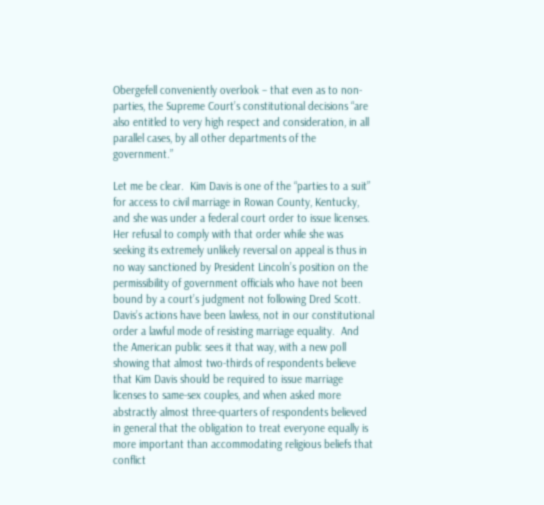Obergefell conveniently overlook – that even as to non-parties, the Supreme Court’s constitutional decisions “are also entitled to very high respect and consideration, in all parallel cases, by all other departments of the government.”

Let me be clear.  Kim Davis is one of the “parties to a suit” for access to civil marriage in Rowan County, Kentucky, and she was under a federal court order to issue licenses.  Her refusal to comply with that order while she was seeking its extremely unlikely reversal on appeal is thus in no way sanctioned by President Lincoln’s position on the permissibility of government officials who have not been bound by a court’s judgment not following Dred Scott.  Davis’s actions have been lawless, not in our constitutional order a lawful mode of resisting marriage equality.  And the American public sees it that way, with a new poll showing that almost two-thirds of respondents believe that Kim Davis should be required to issue marriage licenses to same-sex couples, and when asked more abstractly almost three-quarters of respondents believed in general that the obligation to treat everyone equally is more important than accommodating religious beliefs that conflict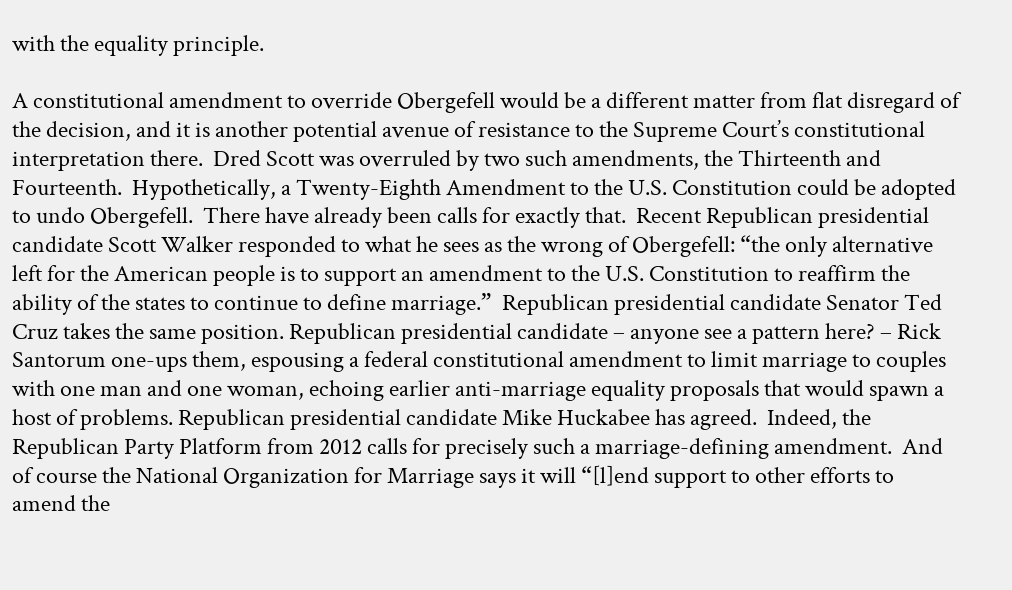with the equality principle.

A constitutional amendment to override Obergefell would be a different matter from flat disregard of the decision, and it is another potential avenue of resistance to the Supreme Court’s constitutional interpretation there.  Dred Scott was overruled by two such amendments, the Thirteenth and Fourteenth.  Hypothetically, a Twenty-Eighth Amendment to the U.S. Constitution could be adopted to undo Obergefell.  There have already been calls for exactly that.  Recent Republican presidential candidate Scott Walker responded to what he sees as the wrong of Obergefell: “the only alternative left for the American people is to support an amendment to the U.S. Constitution to reaffirm the ability of the states to continue to define marriage.”  Republican presidential candidate Senator Ted Cruz takes the same position. Republican presidential candidate – anyone see a pattern here? – Rick Santorum one-ups them, espousing a federal constitutional amendment to limit marriage to couples with one man and one woman, echoing earlier anti-marriage equality proposals that would spawn a host of problems. Republican presidential candidate Mike Huckabee has agreed.  Indeed, the Republican Party Platform from 2012 calls for precisely such a marriage-defining amendment.  And of course the National Organization for Marriage says it will “[l]end support to other efforts to amend the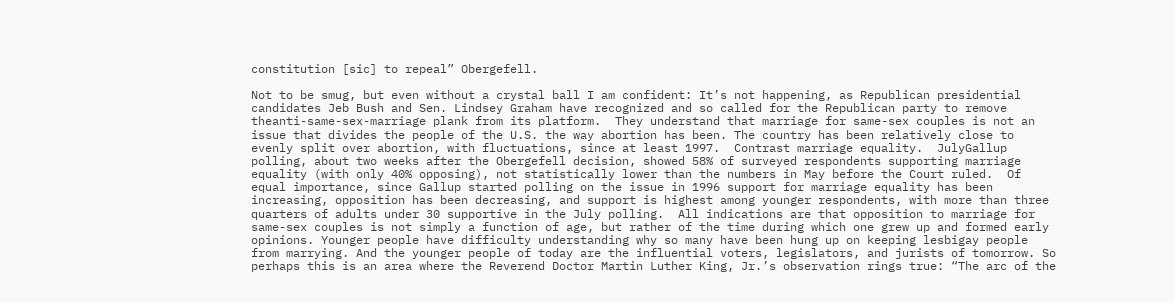constitution [sic] to repeal” Obergefell.

Not to be smug, but even without a crystal ball I am confident: It’s not happening, as Republican presidential candidates Jeb Bush and Sen. Lindsey Graham have recognized and so called for the Republican party to remove theanti-same-sex-marriage plank from its platform.  They understand that marriage for same-sex couples is not an issue that divides the people of the U.S. the way abortion has been. The country has been relatively close to evenly split over abortion, with fluctuations, since at least 1997.  Contrast marriage equality.  JulyGallup polling, about two weeks after the Obergefell decision, showed 58% of surveyed respondents supporting marriage equality (with only 40% opposing), not statistically lower than the numbers in May before the Court ruled.  Of equal importance, since Gallup started polling on the issue in 1996 support for marriage equality has been increasing, opposition has been decreasing, and support is highest among younger respondents, with more than three quarters of adults under 30 supportive in the July polling.  All indications are that opposition to marriage for same-sex couples is not simply a function of age, but rather of the time during which one grew up and formed early opinions. Younger people have difficulty understanding why so many have been hung up on keeping lesbigay people from marrying. And the younger people of today are the influential voters, legislators, and jurists of tomorrow. So perhaps this is an area where the Reverend Doctor Martin Luther King, Jr.’s observation rings true: “The arc of the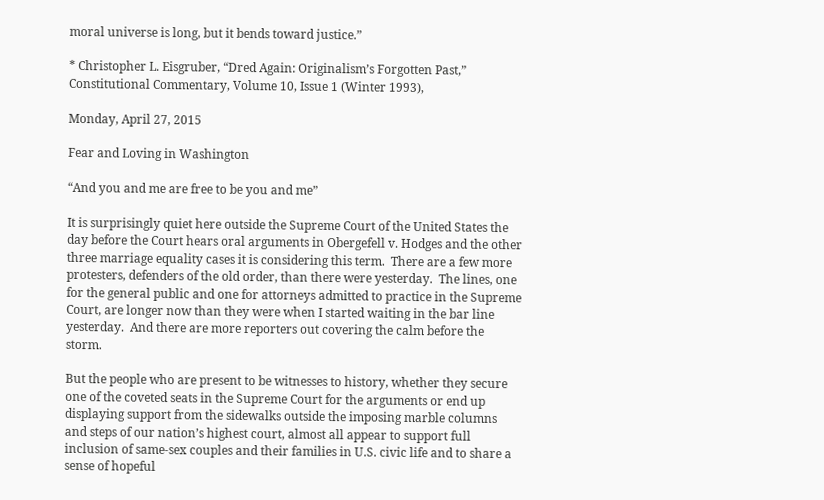moral universe is long, but it bends toward justice.”

* Christopher L. Eisgruber, “Dred Again: Originalism’s Forgotten Past,” Constitutional Commentary, Volume 10, Issue 1 (Winter 1993),

Monday, April 27, 2015

Fear and Loving in Washington

“And you and me are free to be you and me”

It is surprisingly quiet here outside the Supreme Court of the United States the day before the Court hears oral arguments in Obergefell v. Hodges and the other three marriage equality cases it is considering this term.  There are a few more protesters, defenders of the old order, than there were yesterday.  The lines, one for the general public and one for attorneys admitted to practice in the Supreme Court, are longer now than they were when I started waiting in the bar line yesterday.  And there are more reporters out covering the calm before the storm.

But the people who are present to be witnesses to history, whether they secure one of the coveted seats in the Supreme Court for the arguments or end up displaying support from the sidewalks outside the imposing marble columns and steps of our nation’s highest court, almost all appear to support full inclusion of same-sex couples and their families in U.S. civic life and to share a sense of hopeful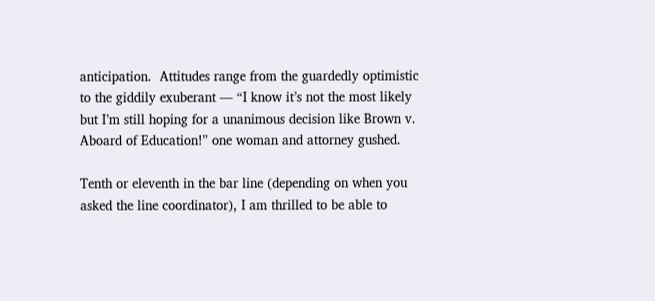anticipation.  Attitudes range from the guardedly optimistic to the giddily exuberant — “I know it’s not the most likely but I’m still hoping for a unanimous decision like Brown v. Aboard of Education!” one woman and attorney gushed.

Tenth or eleventh in the bar line (depending on when you asked the line coordinator), I am thrilled to be able to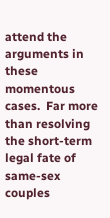attend the arguments in these momentous cases.  Far more than resolving the short-term legal fate of same-sex couples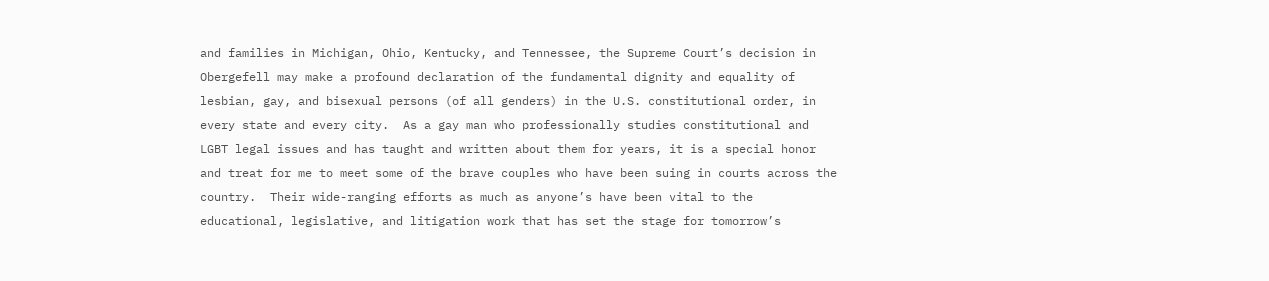and families in Michigan, Ohio, Kentucky, and Tennessee, the Supreme Court’s decision in Obergefell may make a profound declaration of the fundamental dignity and equality of lesbian, gay, and bisexual persons (of all genders) in the U.S. constitutional order, in every state and every city.  As a gay man who professionally studies constitutional and LGBT legal issues and has taught and written about them for years, it is a special honor and treat for me to meet some of the brave couples who have been suing in courts across the country.  Their wide-ranging efforts as much as anyone’s have been vital to the educational, legislative, and litigation work that has set the stage for tomorrow’s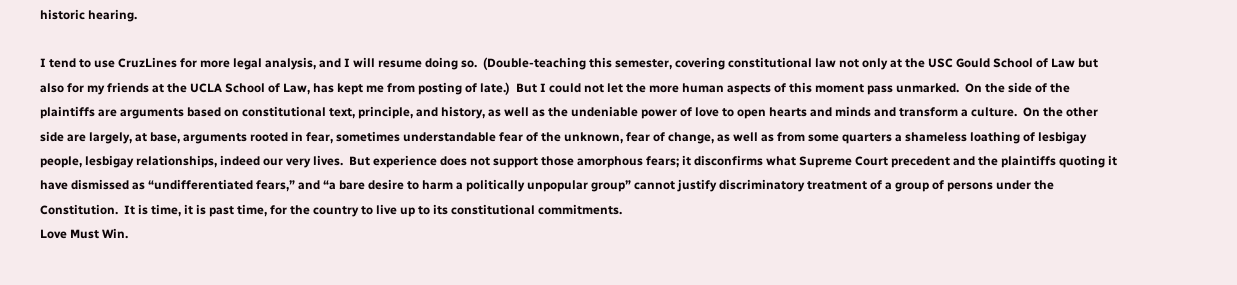historic hearing.

I tend to use CruzLines for more legal analysis, and I will resume doing so.  (Double-teaching this semester, covering constitutional law not only at the USC Gould School of Law but also for my friends at the UCLA School of Law, has kept me from posting of late.)  But I could not let the more human aspects of this moment pass unmarked.  On the side of the plaintiffs are arguments based on constitutional text, principle, and history, as well as the undeniable power of love to open hearts and minds and transform a culture.  On the other side are largely, at base, arguments rooted in fear, sometimes understandable fear of the unknown, fear of change, as well as from some quarters a shameless loathing of lesbigay people, lesbigay relationships, indeed our very lives.  But experience does not support those amorphous fears; it disconfirms what Supreme Court precedent and the plaintiffs quoting it have dismissed as “undifferentiated fears,” and “a bare desire to harm a politically unpopular group” cannot justify discriminatory treatment of a group of persons under the Constitution.  It is time, it is past time, for the country to live up to its constitutional commitments.
Love Must Win.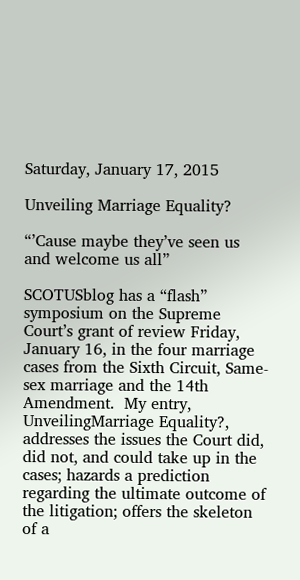Saturday, January 17, 2015

Unveiling Marriage Equality?

“’Cause maybe they’ve seen us and welcome us all”

SCOTUSblog has a “flash” symposium on the Supreme Court’s grant of review Friday, January 16, in the four marriage cases from the Sixth Circuit, Same-sex marriage and the 14th Amendment.  My entry, UnveilingMarriage Equality?, addresses the issues the Court did, did not, and could take up in the cases; hazards a prediction regarding the ultimate outcome of the litigation; offers the skeleton of a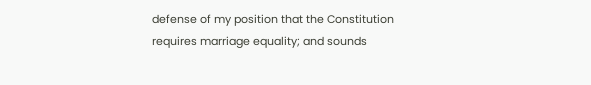defense of my position that the Constitution requires marriage equality; and sounds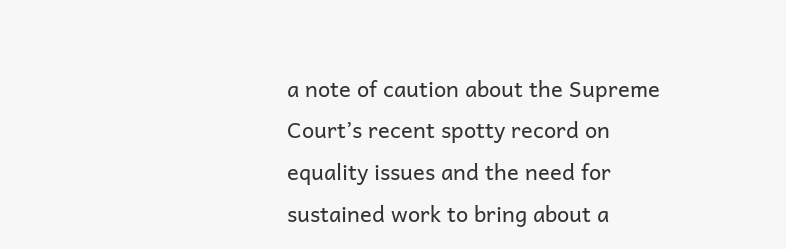a note of caution about the Supreme Court’s recent spotty record on equality issues and the need for sustained work to bring about a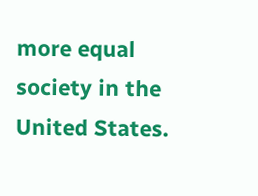more equal society in the United States.